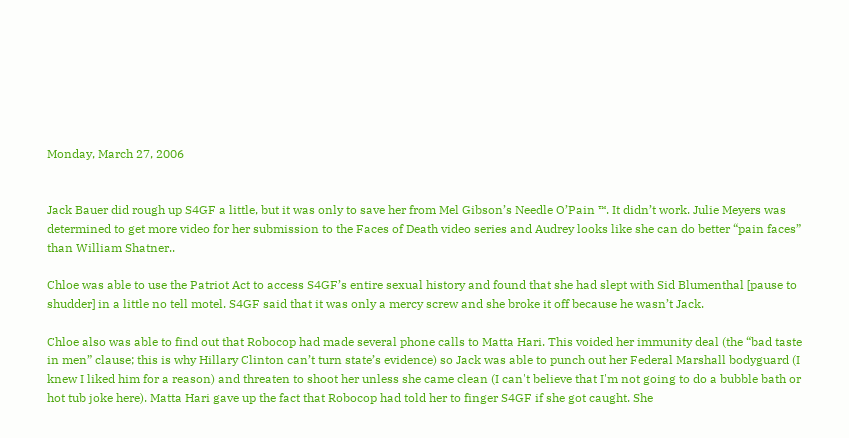Monday, March 27, 2006


Jack Bauer did rough up S4GF a little, but it was only to save her from Mel Gibson’s Needle O’Pain ™. It didn’t work. Julie Meyers was determined to get more video for her submission to the Faces of Death video series and Audrey looks like she can do better “pain faces” than William Shatner..

Chloe was able to use the Patriot Act to access S4GF’s entire sexual history and found that she had slept with Sid Blumenthal [pause to shudder] in a little no tell motel. S4GF said that it was only a mercy screw and she broke it off because he wasn’t Jack.

Chloe also was able to find out that Robocop had made several phone calls to Matta Hari. This voided her immunity deal (the “bad taste in men” clause; this is why Hillary Clinton can’t turn state’s evidence) so Jack was able to punch out her Federal Marshall bodyguard (I knew I liked him for a reason) and threaten to shoot her unless she came clean (I can't believe that I'm not going to do a bubble bath or hot tub joke here). Matta Hari gave up the fact that Robocop had told her to finger S4GF if she got caught. She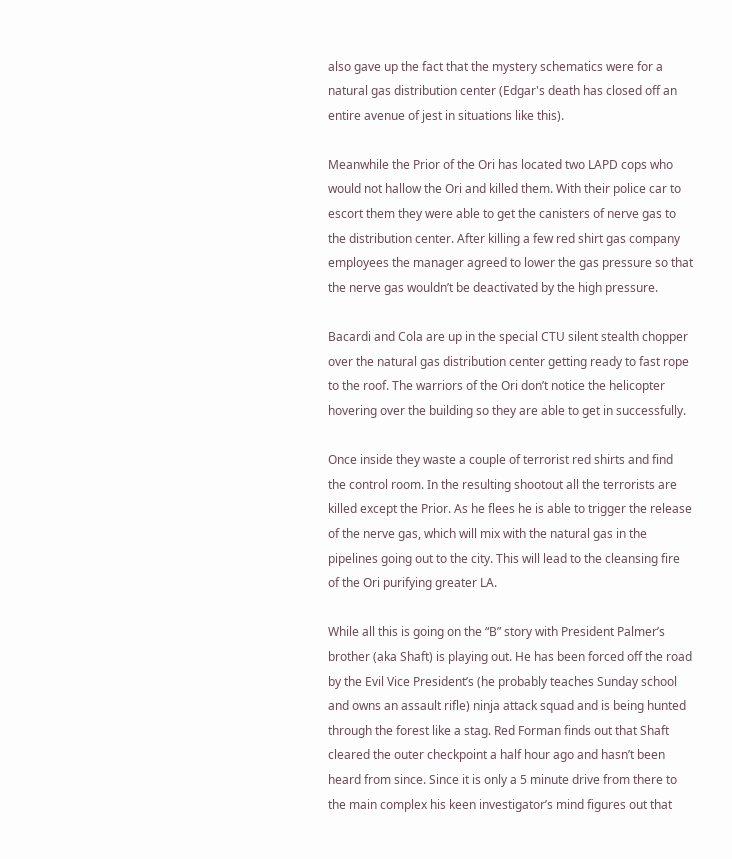also gave up the fact that the mystery schematics were for a natural gas distribution center (Edgar's death has closed off an entire avenue of jest in situations like this).

Meanwhile the Prior of the Ori has located two LAPD cops who would not hallow the Ori and killed them. With their police car to escort them they were able to get the canisters of nerve gas to the distribution center. After killing a few red shirt gas company employees the manager agreed to lower the gas pressure so that the nerve gas wouldn’t be deactivated by the high pressure.

Bacardi and Cola are up in the special CTU silent stealth chopper over the natural gas distribution center getting ready to fast rope to the roof. The warriors of the Ori don’t notice the helicopter hovering over the building so they are able to get in successfully.

Once inside they waste a couple of terrorist red shirts and find the control room. In the resulting shootout all the terrorists are killed except the Prior. As he flees he is able to trigger the release of the nerve gas, which will mix with the natural gas in the pipelines going out to the city. This will lead to the cleansing fire of the Ori purifying greater LA.

While all this is going on the “B” story with President Palmer’s brother (aka Shaft) is playing out. He has been forced off the road by the Evil Vice President’s (he probably teaches Sunday school and owns an assault rifle) ninja attack squad and is being hunted through the forest like a stag. Red Forman finds out that Shaft cleared the outer checkpoint a half hour ago and hasn’t been heard from since. Since it is only a 5 minute drive from there to the main complex his keen investigator’s mind figures out that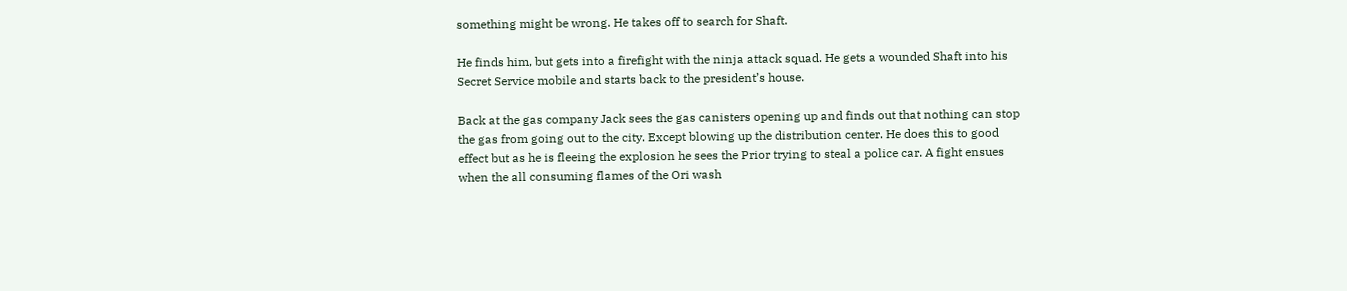something might be wrong. He takes off to search for Shaft.

He finds him, but gets into a firefight with the ninja attack squad. He gets a wounded Shaft into his Secret Service mobile and starts back to the president’s house.

Back at the gas company Jack sees the gas canisters opening up and finds out that nothing can stop the gas from going out to the city. Except blowing up the distribution center. He does this to good effect but as he is fleeing the explosion he sees the Prior trying to steal a police car. A fight ensues when the all consuming flames of the Ori wash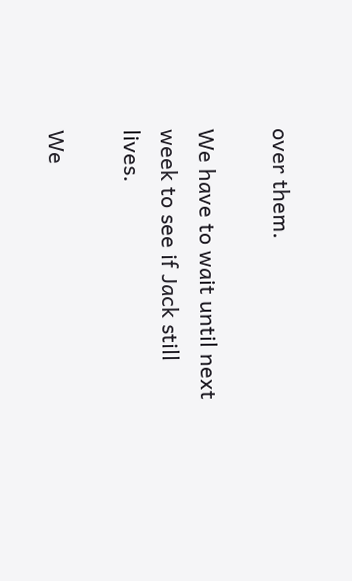over them.

We have to wait until next week to see if Jack still lives.

We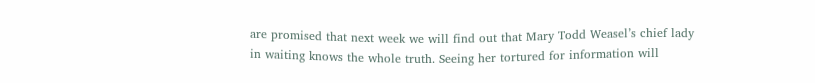are promised that next week we will find out that Mary Todd Weasel’s chief lady in waiting knows the whole truth. Seeing her tortured for information will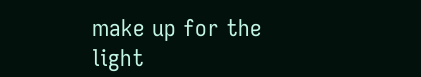make up for the light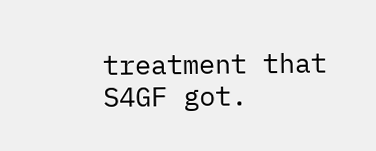treatment that S4GF got.